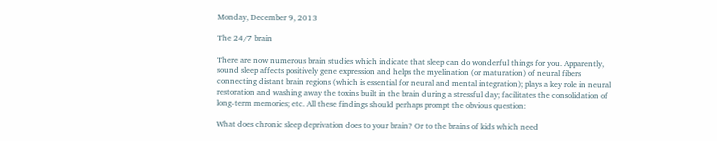Monday, December 9, 2013

The 24/7 brain

There are now numerous brain studies which indicate that sleep can do wonderful things for you. Apparently, sound sleep affects positively gene expression and helps the myelination (or maturation) of neural fibers connecting distant brain regions (which is essential for neural and mental integration); plays a key role in neural restoration and washing away the toxins built in the brain during a stressful day; facilitates the consolidation of long-term memories; etc. All these findings should perhaps prompt the obvious question:

What does chronic sleep deprivation does to your brain? Or to the brains of kids which need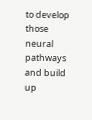to develop those neural pathways and build up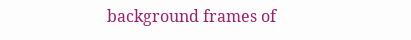background frames of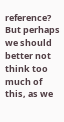reference? But perhaps we should better not think too much of this, as we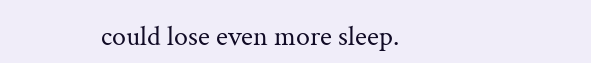could lose even more sleep.